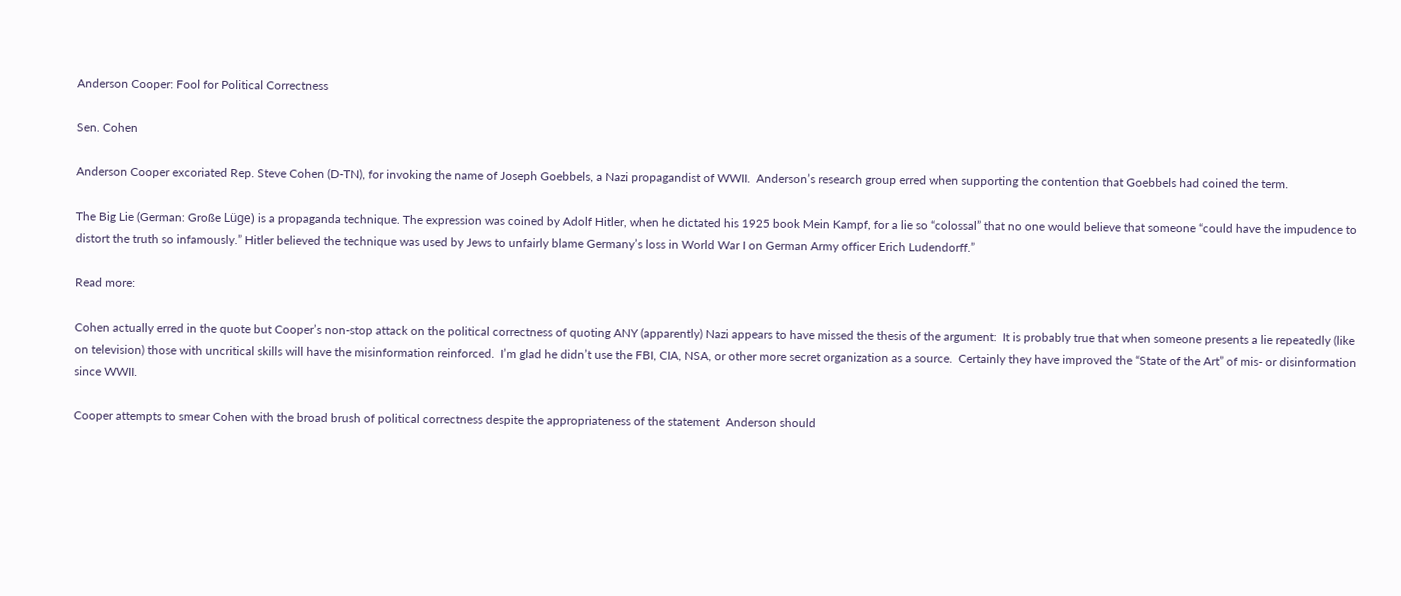Anderson Cooper: Fool for Political Correctness

Sen. Cohen

Anderson Cooper excoriated Rep. Steve Cohen (D-TN), for invoking the name of Joseph Goebbels, a Nazi propagandist of WWII.  Anderson’s research group erred when supporting the contention that Goebbels had coined the term.

The Big Lie (German: Große Lüge) is a propaganda technique. The expression was coined by Adolf Hitler, when he dictated his 1925 book Mein Kampf, for a lie so “colossal” that no one would believe that someone “could have the impudence to distort the truth so infamously.” Hitler believed the technique was used by Jews to unfairly blame Germany’s loss in World War I on German Army officer Erich Ludendorff.”

Read more:

Cohen actually erred in the quote but Cooper’s non-stop attack on the political correctness of quoting ANY (apparently) Nazi appears to have missed the thesis of the argument:  It is probably true that when someone presents a lie repeatedly (like on television) those with uncritical skills will have the misinformation reinforced.  I’m glad he didn’t use the FBI, CIA, NSA, or other more secret organization as a source.  Certainly they have improved the “State of the Art” of mis- or disinformation since WWII.

Cooper attempts to smear Cohen with the broad brush of political correctness despite the appropriateness of the statement  Anderson should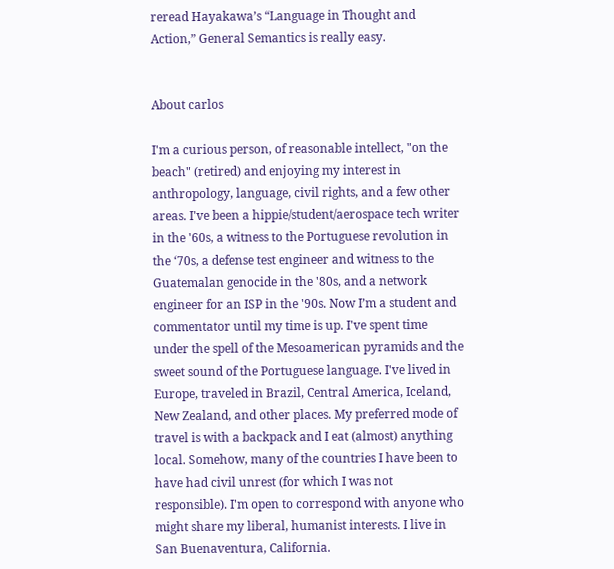reread Hayakawa’s “Language in Thought and Action,” General Semantics is really easy.


About carlos

I'm a curious person, of reasonable intellect, "on the beach" (retired) and enjoying my interest in anthropology, language, civil rights, and a few other areas. I've been a hippie/student/aerospace tech writer in the '60s, a witness to the Portuguese revolution in the ‘70s, a defense test engineer and witness to the Guatemalan genocide in the '80s, and a network engineer for an ISP in the '90s. Now I’m a student and commentator until my time is up. I've spent time under the spell of the Mesoamerican pyramids and the sweet sound of the Portuguese language. I've lived in Europe, traveled in Brazil, Central America, Iceland, New Zealand, and other places. My preferred mode of travel is with a backpack and I eat (almost) anything local. Somehow, many of the countries I have been to have had civil unrest (for which I was not responsible). I'm open to correspond with anyone who might share my liberal, humanist interests. I live in San Buenaventura, California.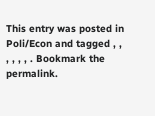This entry was posted in Poli/Econ and tagged , , , , , , . Bookmark the permalink.